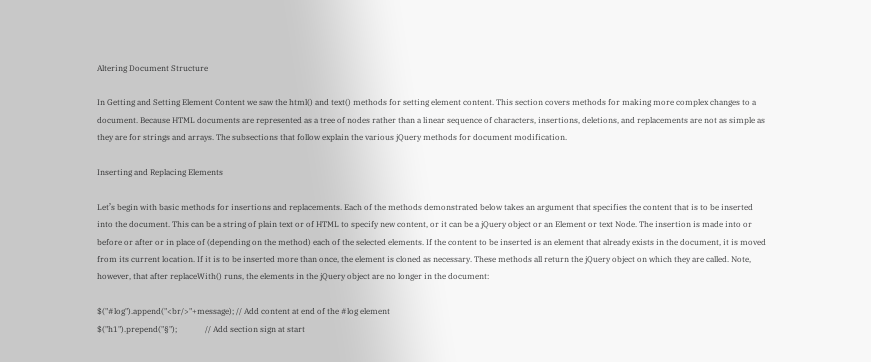Altering Document Structure

In Getting and Setting Element Content we saw the html() and text() methods for setting element content. This section covers methods for making more complex changes to a document. Because HTML documents are represented as a tree of nodes rather than a linear sequence of characters, insertions, deletions, and replacements are not as simple as they are for strings and arrays. The subsections that follow explain the various jQuery methods for document modification.

Inserting and Replacing Elements

Let’s begin with basic methods for insertions and replacements. Each of the methods demonstrated below takes an argument that specifies the content that is to be inserted into the document. This can be a string of plain text or of HTML to specify new content, or it can be a jQuery object or an Element or text Node. The insertion is made into or before or after or in place of (depending on the method) each of the selected elements. If the content to be inserted is an element that already exists in the document, it is moved from its current location. If it is to be inserted more than once, the element is cloned as necessary. These methods all return the jQuery object on which they are called. Note, however, that after replaceWith() runs, the elements in the jQuery object are no longer in the document:

$("#log").append("<br/>"+message); // Add content at end of the #log element
$("h1").prepend("§");              // Add section sign at start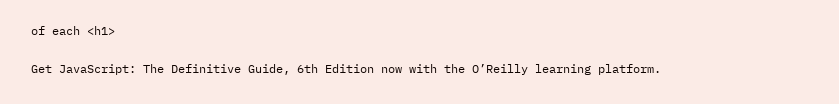of each <h1>

Get JavaScript: The Definitive Guide, 6th Edition now with the O’Reilly learning platform.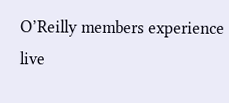O’Reilly members experience live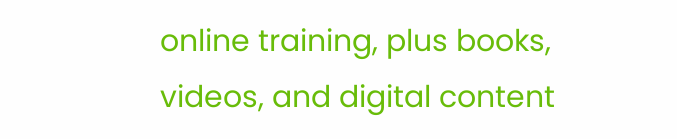online training, plus books, videos, and digital content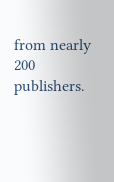from nearly 200 publishers.